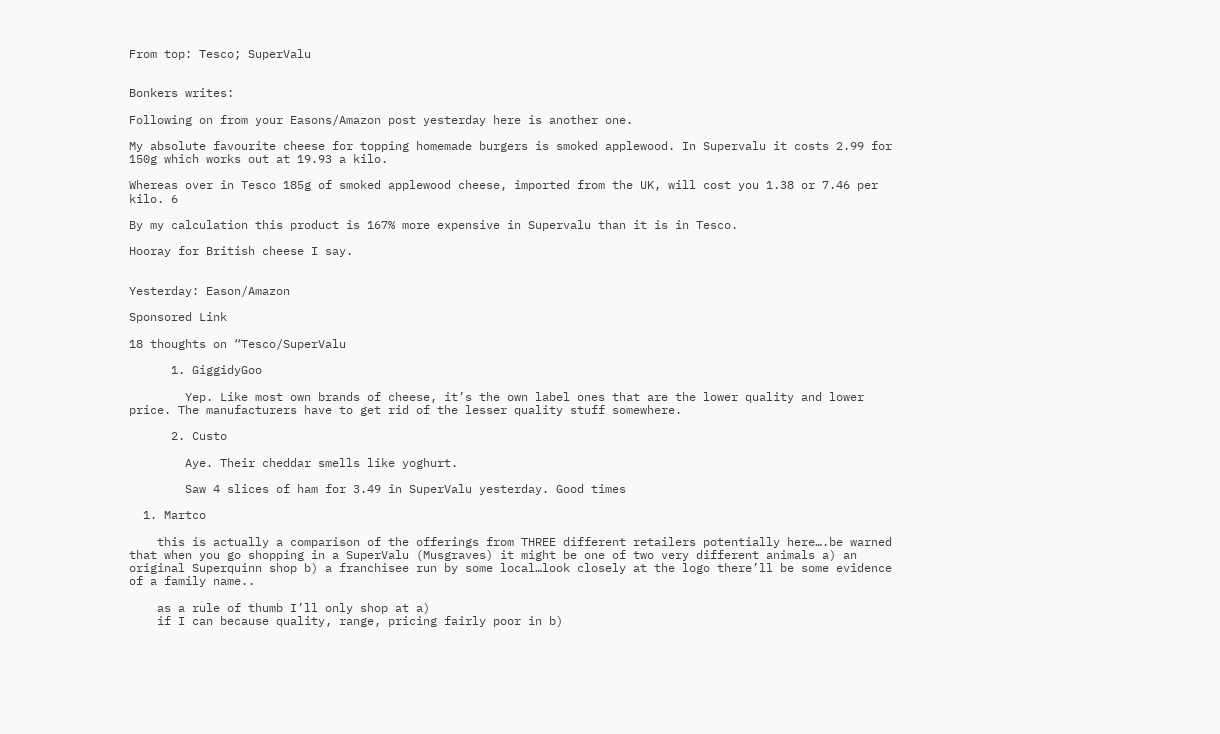From top: Tesco; SuperValu


Bonkers writes:

Following on from your Easons/Amazon post yesterday here is another one.

My absolute favourite cheese for topping homemade burgers is smoked applewood. In Supervalu it costs 2.99 for 150g which works out at 19.93 a kilo.

Whereas over in Tesco 185g of smoked applewood cheese, imported from the UK, will cost you 1.38 or 7.46 per kilo. 6

By my calculation this product is 167% more expensive in Supervalu than it is in Tesco.

Hooray for British cheese I say.


Yesterday: Eason/Amazon

Sponsored Link

18 thoughts on “Tesco/SuperValu

      1. GiggidyGoo

        Yep. Like most own brands of cheese, it’s the own label ones that are the lower quality and lower price. The manufacturers have to get rid of the lesser quality stuff somewhere.

      2. Custo

        Aye. Their cheddar smells like yoghurt.

        Saw 4 slices of ham for 3.49 in SuperValu yesterday. Good times

  1. Martco

    this is actually a comparison of the offerings from THREE different retailers potentially here….be warned that when you go shopping in a SuperValu (Musgraves) it might be one of two very different animals a) an original Superquinn shop b) a franchisee run by some local…look closely at the logo there’ll be some evidence of a family name..

    as a rule of thumb I’ll only shop at a)
    if I can because quality, range, pricing fairly poor in b)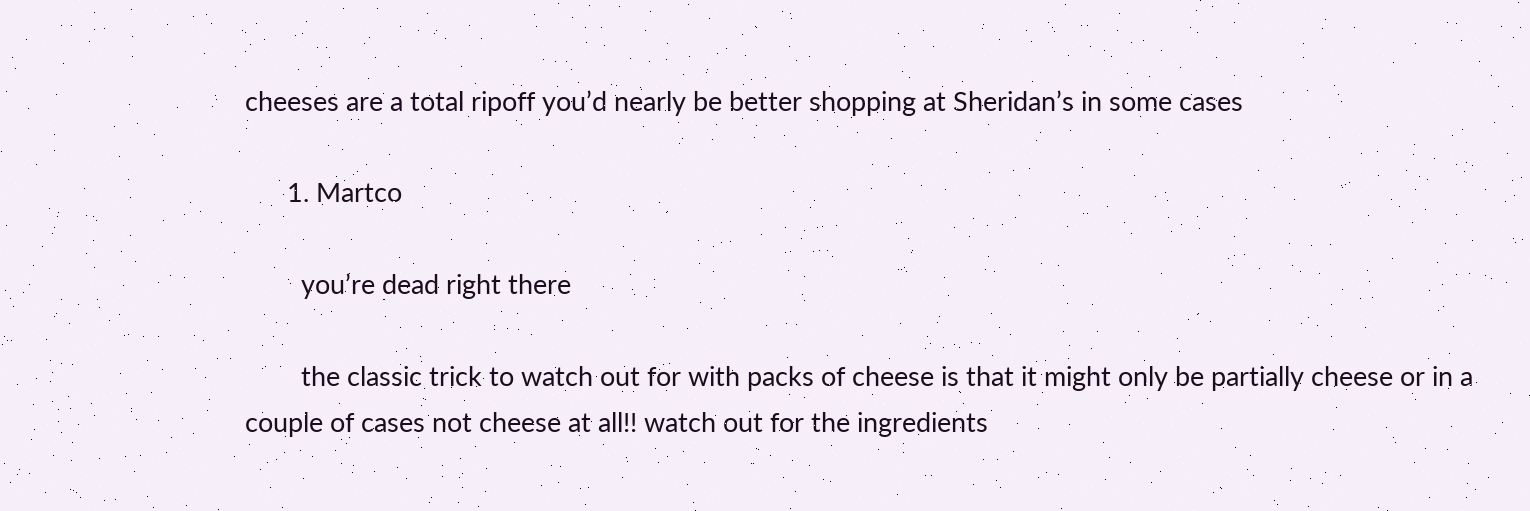cheeses are a total ripoff you’d nearly be better shopping at Sheridan’s in some cases

      1. Martco

        you’re dead right there

        the classic trick to watch out for with packs of cheese is that it might only be partially cheese or in a couple of cases not cheese at all!! watch out for the ingredients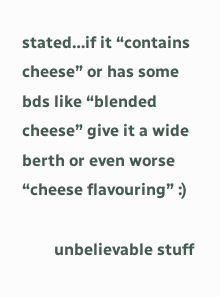stated…if it “contains cheese” or has some bds like “blended cheese” give it a wide berth or even worse “cheese flavouring” :)

        unbelievable stuff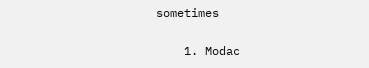sometimes

    1. Modac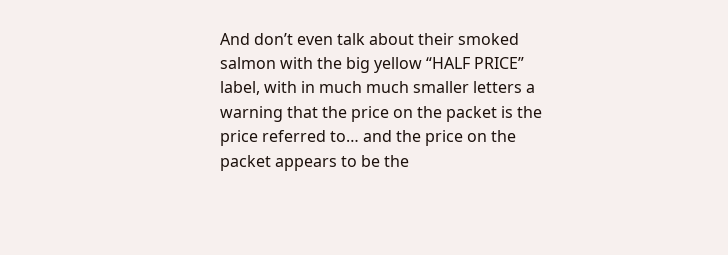And don’t even talk about their smoked salmon with the big yellow “HALF PRICE” label, with in much much smaller letters a warning that the price on the packet is the price referred to… and the price on the packet appears to be the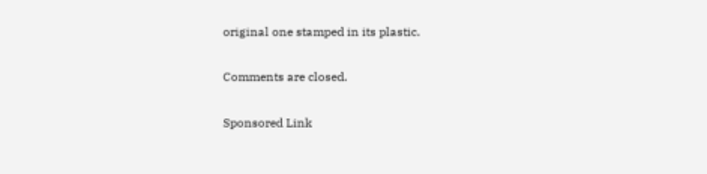original one stamped in its plastic.

Comments are closed.

Sponsored Link